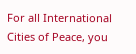For all International Cities of Peace, you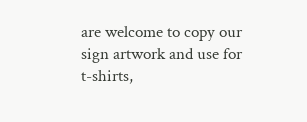are welcome to copy our sign artwork and use for t-shirts,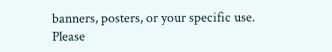banners, posters, or your specific use. Please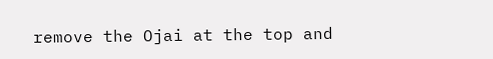remove the Ojai at the top and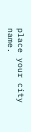place your city name.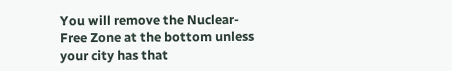You will remove the Nuclear-Free Zone at the bottom unless your city has that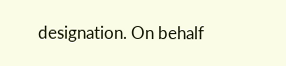designation. On behalf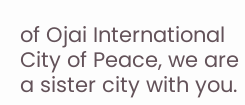of Ojai International City of Peace, we are a sister city with you.